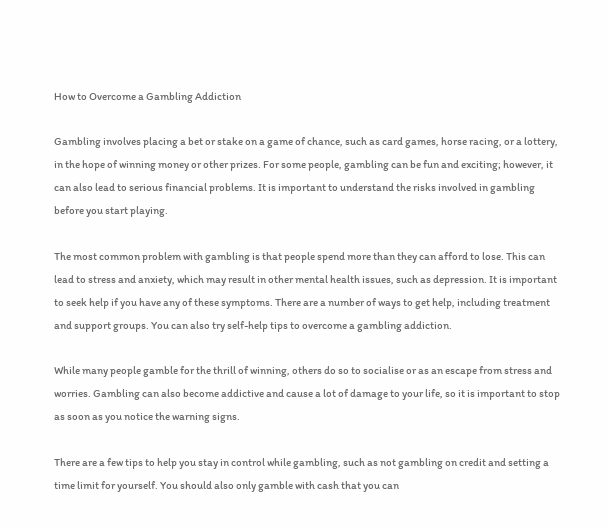How to Overcome a Gambling Addiction

Gambling involves placing a bet or stake on a game of chance, such as card games, horse racing, or a lottery, in the hope of winning money or other prizes. For some people, gambling can be fun and exciting; however, it can also lead to serious financial problems. It is important to understand the risks involved in gambling before you start playing.

The most common problem with gambling is that people spend more than they can afford to lose. This can lead to stress and anxiety, which may result in other mental health issues, such as depression. It is important to seek help if you have any of these symptoms. There are a number of ways to get help, including treatment and support groups. You can also try self-help tips to overcome a gambling addiction.

While many people gamble for the thrill of winning, others do so to socialise or as an escape from stress and worries. Gambling can also become addictive and cause a lot of damage to your life, so it is important to stop as soon as you notice the warning signs.

There are a few tips to help you stay in control while gambling, such as not gambling on credit and setting a time limit for yourself. You should also only gamble with cash that you can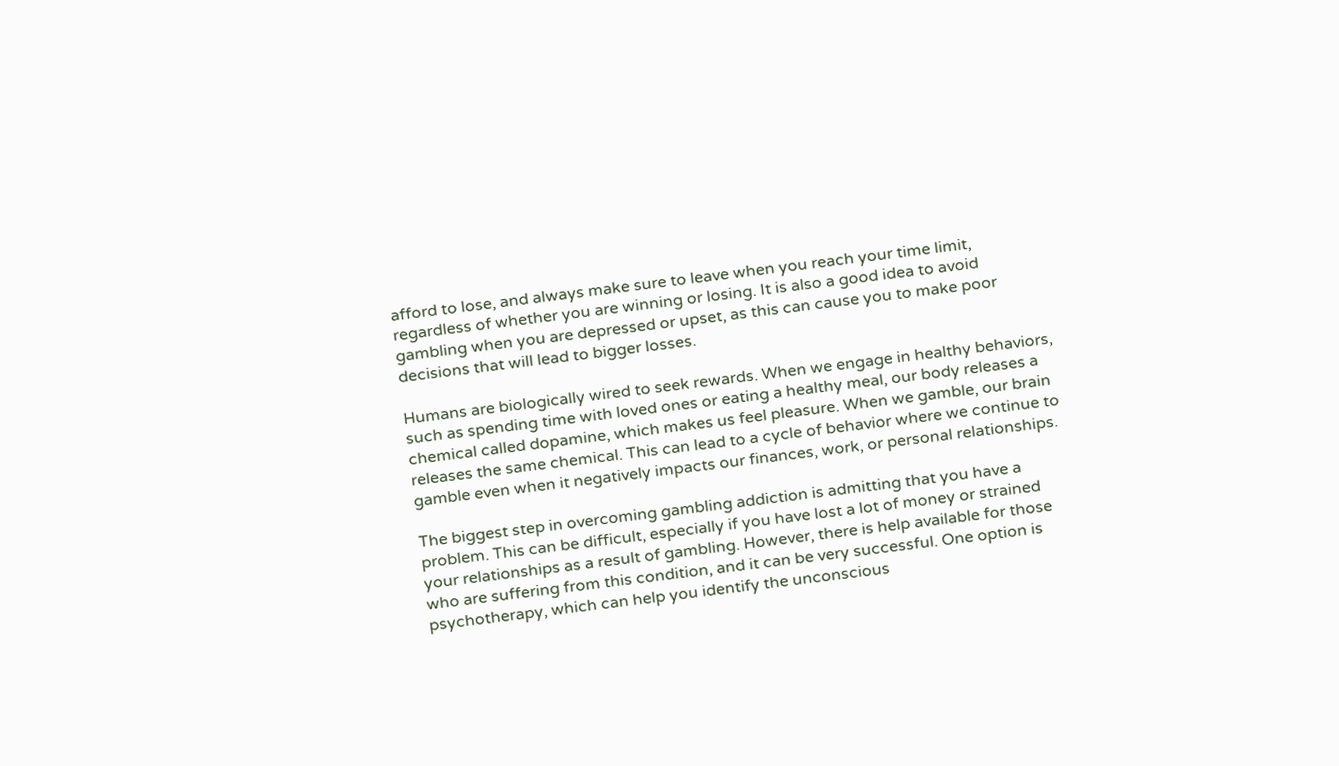afford to lose, and always make sure to leave when you reach your time limit, regardless of whether you are winning or losing. It is also a good idea to avoid gambling when you are depressed or upset, as this can cause you to make poor decisions that will lead to bigger losses.

Humans are biologically wired to seek rewards. When we engage in healthy behaviors, such as spending time with loved ones or eating a healthy meal, our body releases a chemical called dopamine, which makes us feel pleasure. When we gamble, our brain releases the same chemical. This can lead to a cycle of behavior where we continue to gamble even when it negatively impacts our finances, work, or personal relationships.

The biggest step in overcoming gambling addiction is admitting that you have a problem. This can be difficult, especially if you have lost a lot of money or strained your relationships as a result of gambling. However, there is help available for those who are suffering from this condition, and it can be very successful. One option is psychotherapy, which can help you identify the unconscious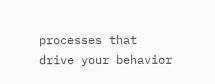processes that drive your behavior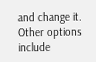and change it. Other options include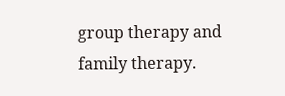group therapy and family therapy.